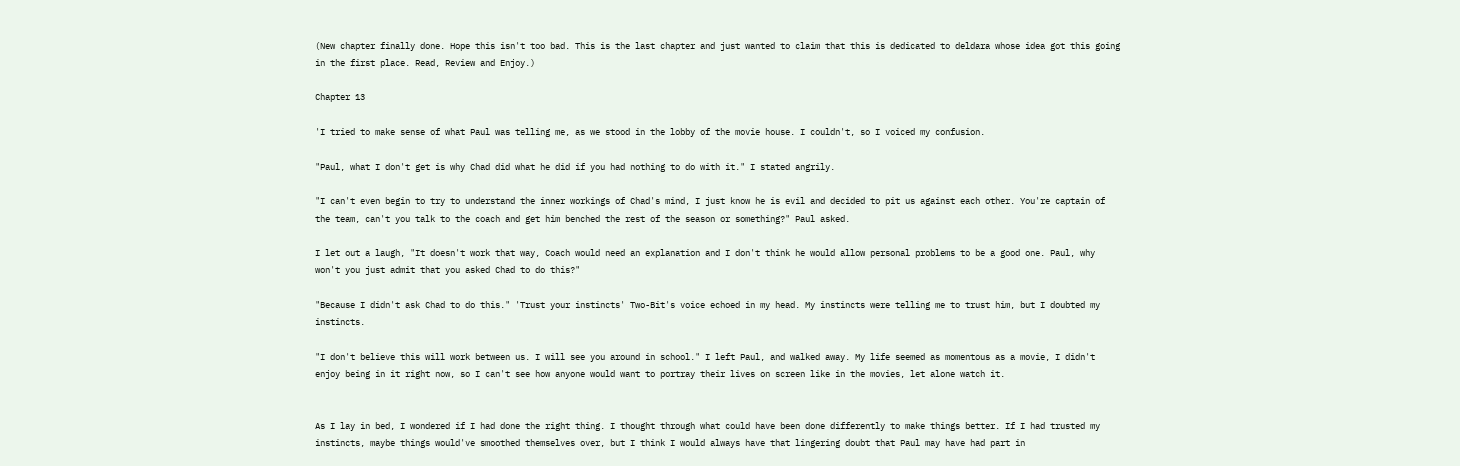(New chapter finally done. Hope this isn't too bad. This is the last chapter and just wanted to claim that this is dedicated to deldara whose idea got this going in the first place. Read, Review and Enjoy.)

Chapter 13

'I tried to make sense of what Paul was telling me, as we stood in the lobby of the movie house. I couldn't, so I voiced my confusion.

"Paul, what I don't get is why Chad did what he did if you had nothing to do with it." I stated angrily.

"I can't even begin to try to understand the inner workings of Chad's mind, I just know he is evil and decided to pit us against each other. You're captain of the team, can't you talk to the coach and get him benched the rest of the season or something?" Paul asked.

I let out a laugh, "It doesn't work that way, Coach would need an explanation and I don't think he would allow personal problems to be a good one. Paul, why won't you just admit that you asked Chad to do this?"

"Because I didn't ask Chad to do this." 'Trust your instincts' Two-Bit's voice echoed in my head. My instincts were telling me to trust him, but I doubted my instincts.

"I don't believe this will work between us. I will see you around in school." I left Paul, and walked away. My life seemed as momentous as a movie, I didn't enjoy being in it right now, so I can't see how anyone would want to portray their lives on screen like in the movies, let alone watch it.


As I lay in bed, I wondered if I had done the right thing. I thought through what could have been done differently to make things better. If I had trusted my instincts, maybe things would've smoothed themselves over, but I think I would always have that lingering doubt that Paul may have had part in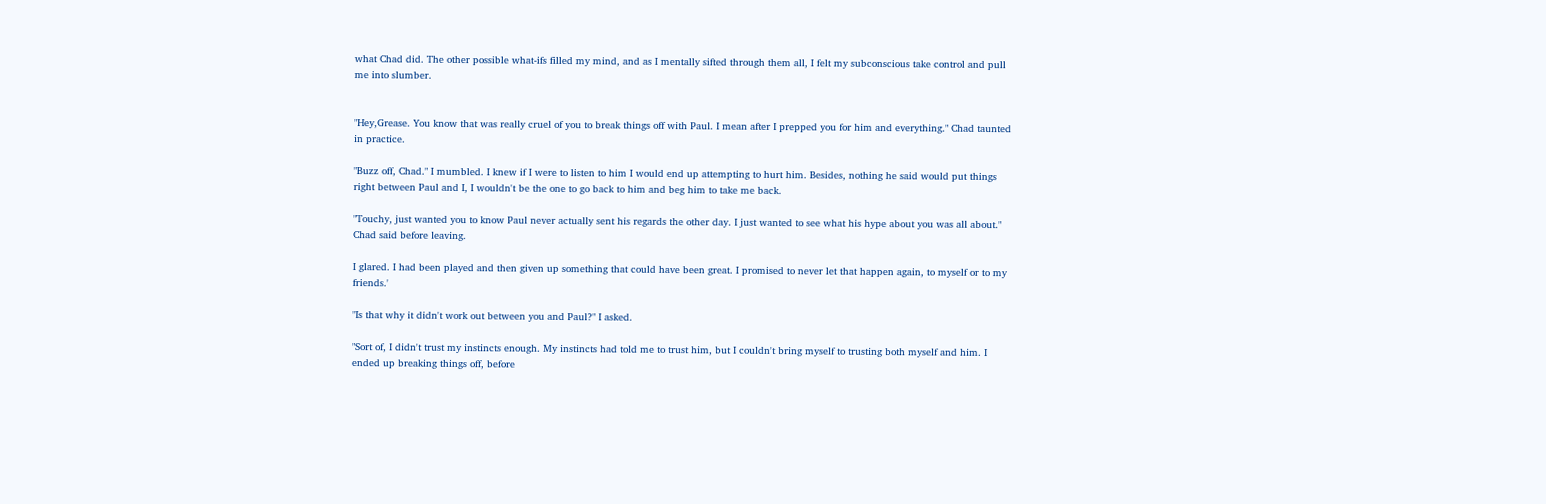what Chad did. The other possible what-ifs filled my mind, and as I mentally sifted through them all, I felt my subconscious take control and pull me into slumber.


"Hey,Grease. You know that was really cruel of you to break things off with Paul. I mean after I prepped you for him and everything." Chad taunted in practice.

"Buzz off, Chad." I mumbled. I knew if I were to listen to him I would end up attempting to hurt him. Besides, nothing he said would put things right between Paul and I, I wouldn't be the one to go back to him and beg him to take me back.

"Touchy, just wanted you to know Paul never actually sent his regards the other day. I just wanted to see what his hype about you was all about." Chad said before leaving.

I glared. I had been played and then given up something that could have been great. I promised to never let that happen again, to myself or to my friends.'

"Is that why it didn't work out between you and Paul?" I asked.

"Sort of, I didn't trust my instincts enough. My instincts had told me to trust him, but I couldn't bring myself to trusting both myself and him. I ended up breaking things off, before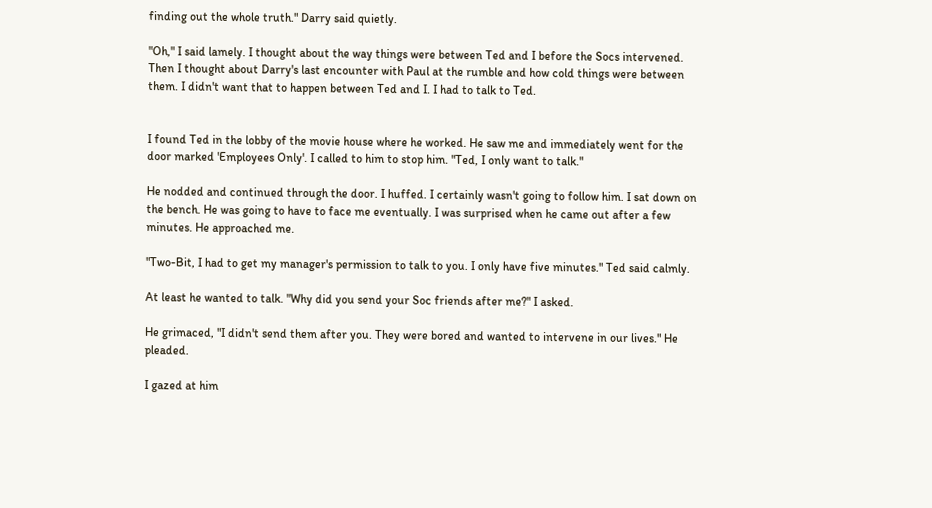finding out the whole truth." Darry said quietly.

"Oh," I said lamely. I thought about the way things were between Ted and I before the Socs intervened. Then I thought about Darry's last encounter with Paul at the rumble and how cold things were between them. I didn't want that to happen between Ted and I. I had to talk to Ted.


I found Ted in the lobby of the movie house where he worked. He saw me and immediately went for the door marked 'Employees Only'. I called to him to stop him. "Ted, I only want to talk."

He nodded and continued through the door. I huffed. I certainly wasn't going to follow him. I sat down on the bench. He was going to have to face me eventually. I was surprised when he came out after a few minutes. He approached me.

"Two-Bit, I had to get my manager's permission to talk to you. I only have five minutes." Ted said calmly.

At least he wanted to talk. "Why did you send your Soc friends after me?" I asked.

He grimaced, "I didn't send them after you. They were bored and wanted to intervene in our lives." He pleaded.

I gazed at him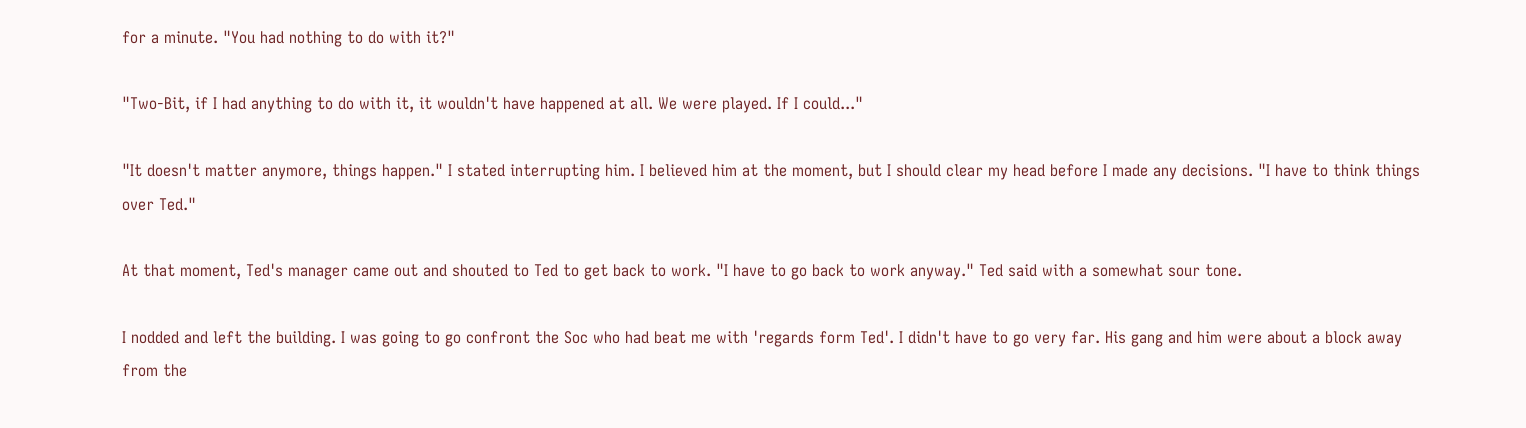for a minute. "You had nothing to do with it?"

"Two-Bit, if I had anything to do with it, it wouldn't have happened at all. We were played. If I could..."

"It doesn't matter anymore, things happen." I stated interrupting him. I believed him at the moment, but I should clear my head before I made any decisions. "I have to think things over Ted."

At that moment, Ted's manager came out and shouted to Ted to get back to work. "I have to go back to work anyway." Ted said with a somewhat sour tone.

I nodded and left the building. I was going to go confront the Soc who had beat me with 'regards form Ted'. I didn't have to go very far. His gang and him were about a block away from the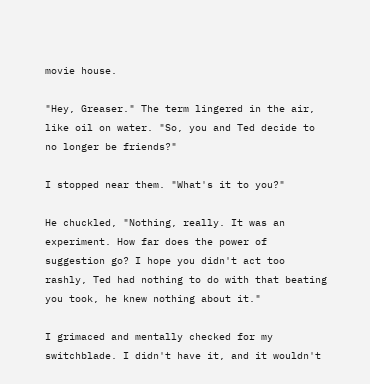movie house.

"Hey, Greaser." The term lingered in the air, like oil on water. "So, you and Ted decide to no longer be friends?"

I stopped near them. "What's it to you?"

He chuckled, "Nothing, really. It was an experiment. How far does the power of suggestion go? I hope you didn't act too rashly, Ted had nothing to do with that beating you took, he knew nothing about it."

I grimaced and mentally checked for my switchblade. I didn't have it, and it wouldn't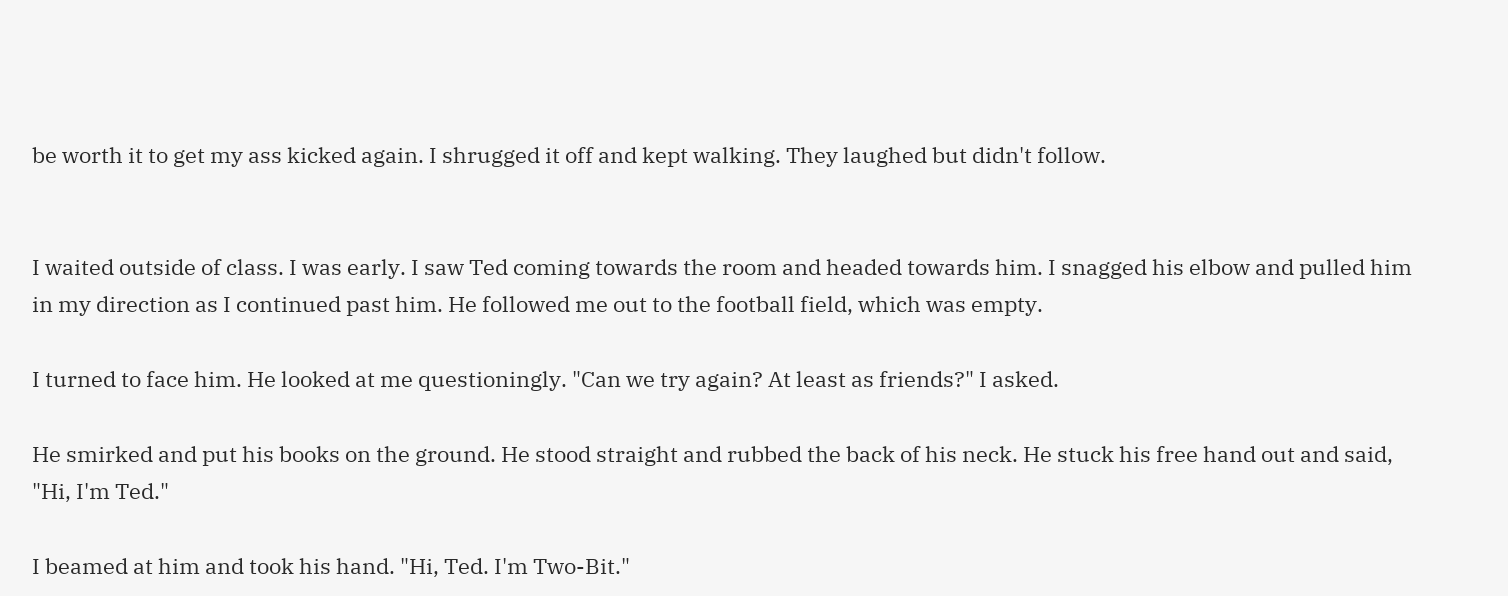be worth it to get my ass kicked again. I shrugged it off and kept walking. They laughed but didn't follow.


I waited outside of class. I was early. I saw Ted coming towards the room and headed towards him. I snagged his elbow and pulled him in my direction as I continued past him. He followed me out to the football field, which was empty.

I turned to face him. He looked at me questioningly. "Can we try again? At least as friends?" I asked.

He smirked and put his books on the ground. He stood straight and rubbed the back of his neck. He stuck his free hand out and said, "Hi, I'm Ted."

I beamed at him and took his hand. "Hi, Ted. I'm Two-Bit."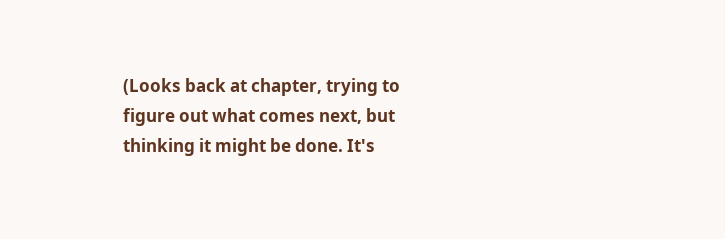(Looks back at chapter, trying to figure out what comes next, but thinking it might be done. It's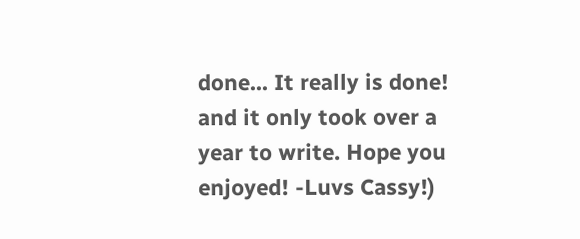done... It really is done! and it only took over a year to write. Hope you enjoyed! -Luvs Cassy!)